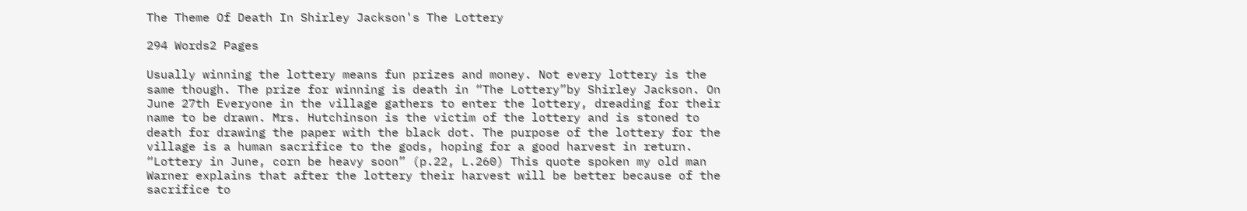The Theme Of Death In Shirley Jackson's The Lottery

294 Words2 Pages

Usually winning the lottery means fun prizes and money. Not every lottery is the same though. The prize for winning is death in “The Lottery”by Shirley Jackson. On June 27th Everyone in the village gathers to enter the lottery, dreading for their name to be drawn. Mrs. Hutchinson is the victim of the lottery and is stoned to death for drawing the paper with the black dot. The purpose of the lottery for the village is a human sacrifice to the gods, hoping for a good harvest in return. “Lottery in June, corn be heavy soon” (p.22, L.260) This quote spoken my old man Warner explains that after the lottery their harvest will be better because of the sacrifice to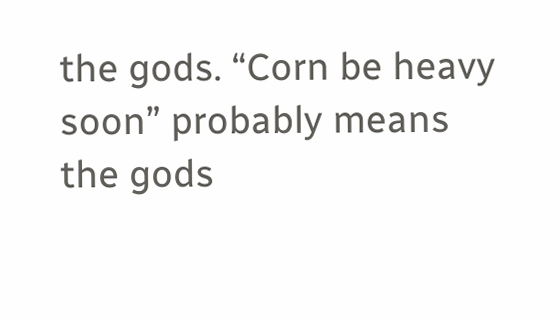the gods. “Corn be heavy soon” probably means the gods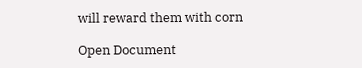will reward them with corn

Open Document